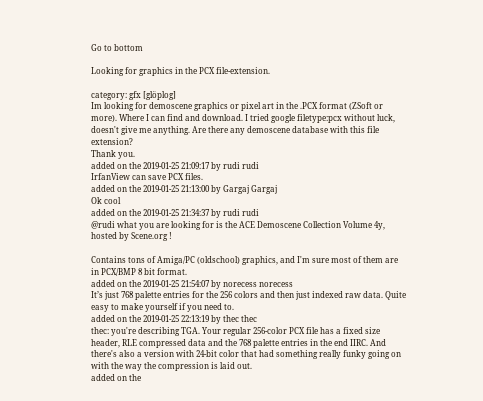Go to bottom

Looking for graphics in the PCX file-extension.

category: gfx [glöplog]
Im looking for demoscene graphics or pixel art in the .PCX format (ZSoft or more). Where I can find and download. I tried google filetype:pcx without luck, doesn't give me anything. Are there any demoscene database with this file extension?
Thank you.
added on the 2019-01-25 21:09:17 by rudi rudi
IrfanView can save PCX files.
added on the 2019-01-25 21:13:00 by Gargaj Gargaj
Ok cool
added on the 2019-01-25 21:34:37 by rudi rudi
@rudi what you are looking for is the ACE Demoscene Collection Volume 4y, hosted by Scene.org !

Contains tons of Amiga/PC (oldschool) graphics, and I'm sure most of them are in PCX/BMP 8 bit format.
added on the 2019-01-25 21:54:07 by norecess norecess
It’s just 768 palette entries for the 256 colors and then just indexed raw data. Quite easy to make yourself if you need to.
added on the 2019-01-25 22:13:19 by thec thec
thec: you're describing TGA. Your regular 256-color PCX file has a fixed size header, RLE compressed data and the 768 palette entries in the end IIRC. And there's also a version with 24-bit color that had something really funky going on with the way the compression is laid out.
added on the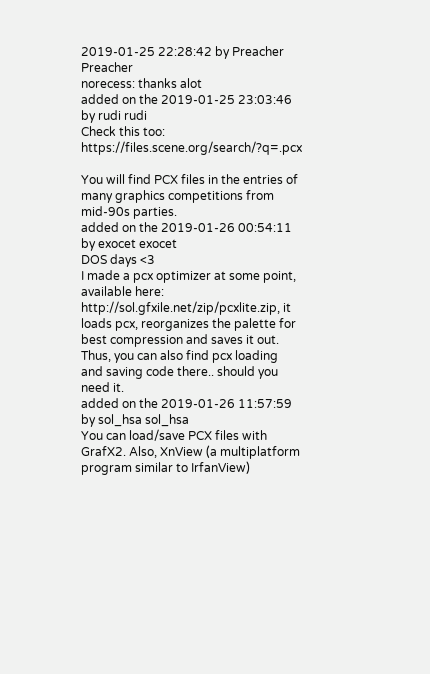2019-01-25 22:28:42 by Preacher Preacher
norecess: thanks alot
added on the 2019-01-25 23:03:46 by rudi rudi
Check this too: https://files.scene.org/search/?q=.pcx

You will find PCX files in the entries of many graphics competitions from mid-90s parties.
added on the 2019-01-26 00:54:11 by exocet exocet
DOS days <3
I made a pcx optimizer at some point, available here: http://sol.gfxile.net/zip/pcxlite.zip, it loads pcx, reorganizes the palette for best compression and saves it out. Thus, you can also find pcx loading and saving code there.. should you need it.
added on the 2019-01-26 11:57:59 by sol_hsa sol_hsa
You can load/save PCX files with GrafX2. Also, XnView (a multiplatform program similar to IrfanView)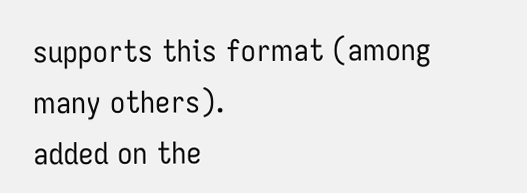supports this format (among many others).
added on the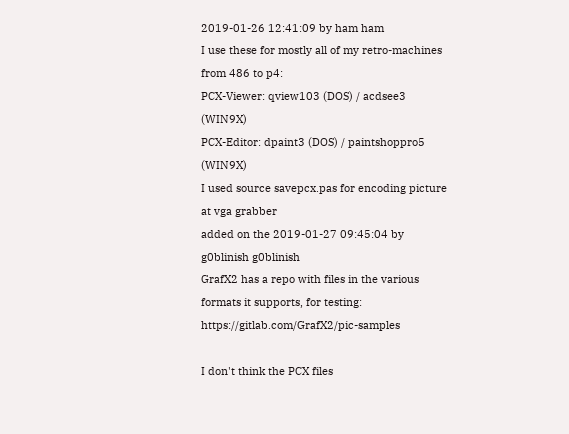2019-01-26 12:41:09 by ham ham
I use these for mostly all of my retro-machines from 486 to p4:
PCX-Viewer: qview103 (DOS) / acdsee3 (WIN9X)
PCX-Editor: dpaint3 (DOS) / paintshoppro5 (WIN9X)
I used source savepcx.pas for encoding picture at vga grabber
added on the 2019-01-27 09:45:04 by g0blinish g0blinish
GrafX2 has a repo with files in the various formats it supports, for testing: https://gitlab.com/GrafX2/pic-samples

I don't think the PCX files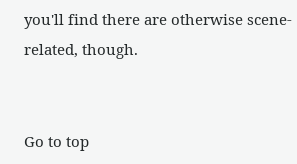you'll find there are otherwise scene-related, though.


Go to top